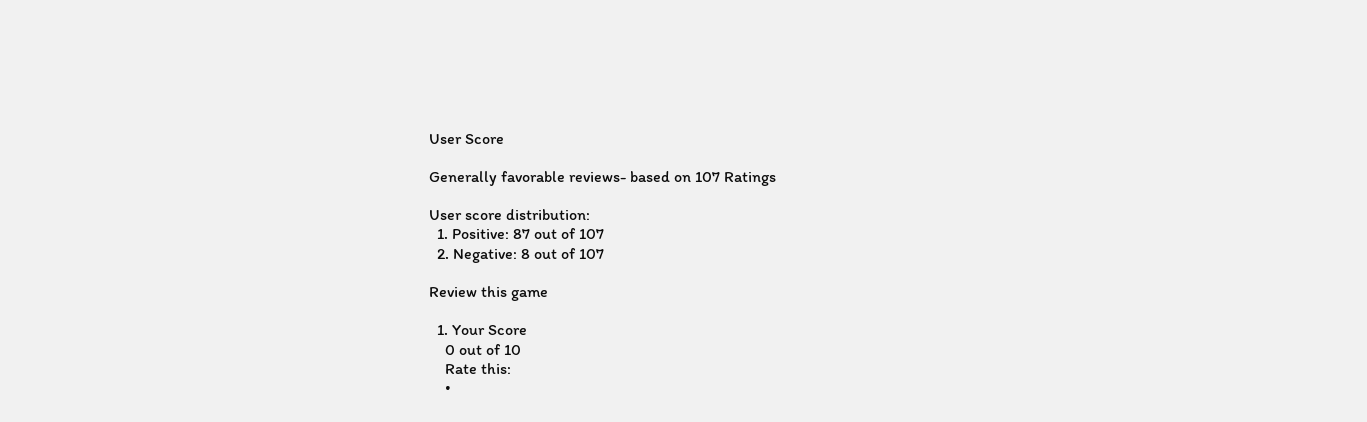User Score

Generally favorable reviews- based on 107 Ratings

User score distribution:
  1. Positive: 87 out of 107
  2. Negative: 8 out of 107

Review this game

  1. Your Score
    0 out of 10
    Rate this:
    •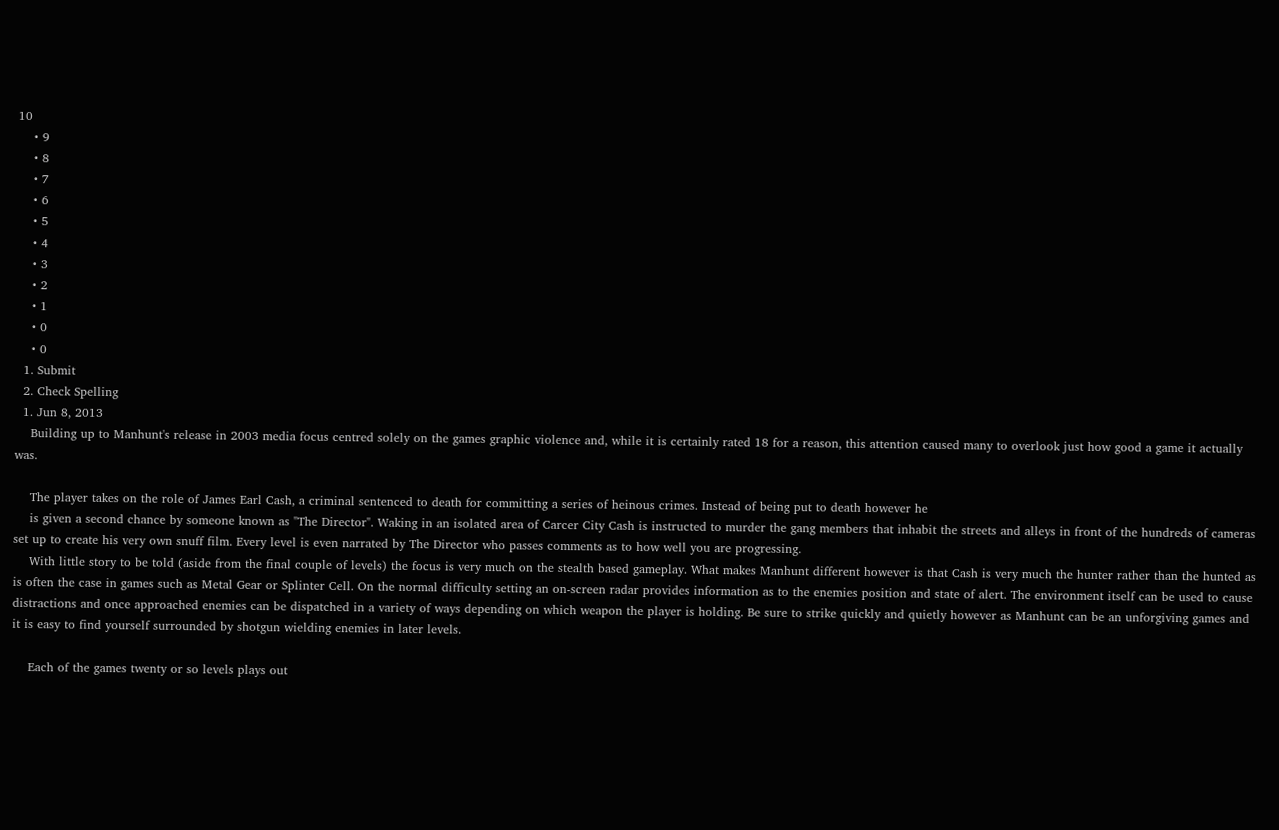10
    • 9
    • 8
    • 7
    • 6
    • 5
    • 4
    • 3
    • 2
    • 1
    • 0
    • 0
  1. Submit
  2. Check Spelling
  1. Jun 8, 2013
    Building up to Manhunt's release in 2003 media focus centred solely on the games graphic violence and, while it is certainly rated 18 for a reason, this attention caused many to overlook just how good a game it actually was.

    The player takes on the role of James Earl Cash, a criminal sentenced to death for committing a series of heinous crimes. Instead of being put to death however he
    is given a second chance by someone known as "The Director". Waking in an isolated area of Carcer City Cash is instructed to murder the gang members that inhabit the streets and alleys in front of the hundreds of cameras set up to create his very own snuff film. Every level is even narrated by The Director who passes comments as to how well you are progressing.
    With little story to be told (aside from the final couple of levels) the focus is very much on the stealth based gameplay. What makes Manhunt different however is that Cash is very much the hunter rather than the hunted as is often the case in games such as Metal Gear or Splinter Cell. On the normal difficulty setting an on-screen radar provides information as to the enemies position and state of alert. The environment itself can be used to cause distractions and once approached enemies can be dispatched in a variety of ways depending on which weapon the player is holding. Be sure to strike quickly and quietly however as Manhunt can be an unforgiving games and it is easy to find yourself surrounded by shotgun wielding enemies in later levels.

    Each of the games twenty or so levels plays out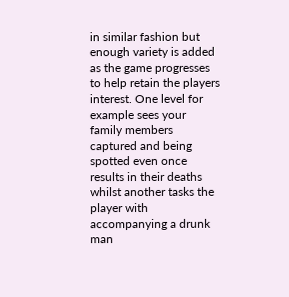in similar fashion but enough variety is added as the game progresses to help retain the players interest. One level for example sees your family members captured and being spotted even once results in their deaths whilst another tasks the player with accompanying a drunk man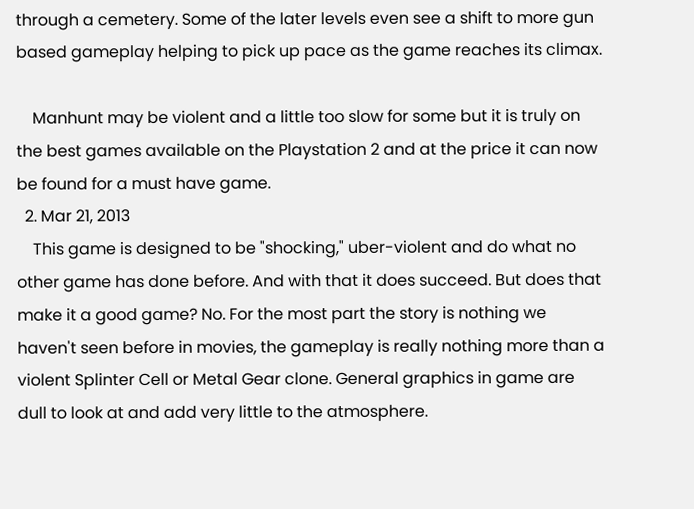through a cemetery. Some of the later levels even see a shift to more gun based gameplay helping to pick up pace as the game reaches its climax.

    Manhunt may be violent and a little too slow for some but it is truly on the best games available on the Playstation 2 and at the price it can now be found for a must have game.
  2. Mar 21, 2013
    This game is designed to be "shocking," uber-violent and do what no other game has done before. And with that it does succeed. But does that make it a good game? No. For the most part the story is nothing we haven't seen before in movies, the gameplay is really nothing more than a violent Splinter Cell or Metal Gear clone. General graphics in game are dull to look at and add very little to the atmosphere.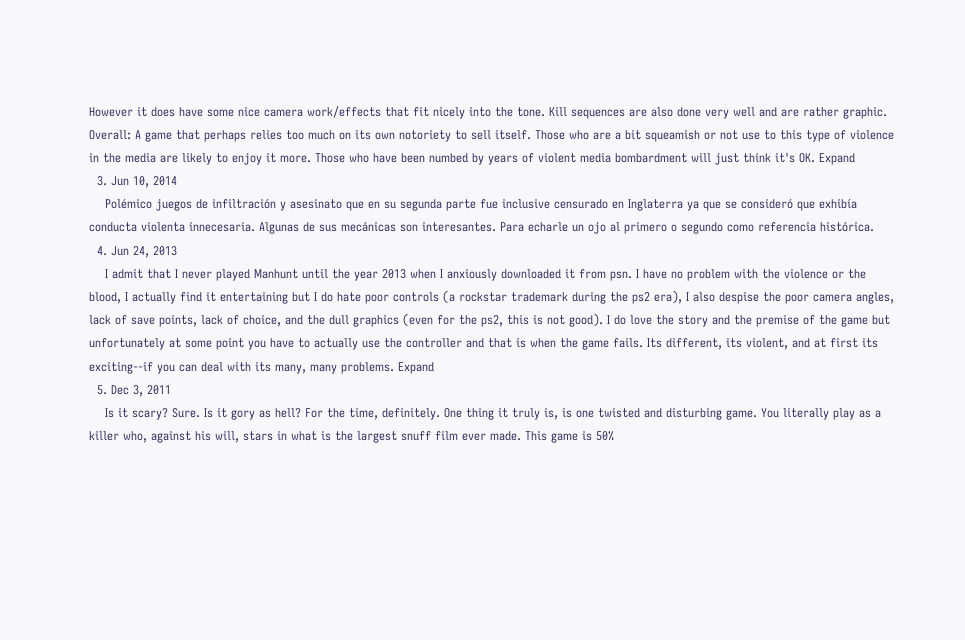However it does have some nice camera work/effects that fit nicely into the tone. Kill sequences are also done very well and are rather graphic. Overall: A game that perhaps relies too much on its own notoriety to sell itself. Those who are a bit squeamish or not use to this type of violence in the media are likely to enjoy it more. Those who have been numbed by years of violent media bombardment will just think it's OK. Expand
  3. Jun 10, 2014
    Polémico juegos de infiltración y asesinato que en su segunda parte fue inclusive censurado en Inglaterra ya que se consideró que exhibía conducta violenta innecesaria. Algunas de sus mecánicas son interesantes. Para echarle un ojo al primero o segundo como referencia histórica.
  4. Jun 24, 2013
    I admit that I never played Manhunt until the year 2013 when I anxiously downloaded it from psn. I have no problem with the violence or the blood, I actually find it entertaining but I do hate poor controls (a rockstar trademark during the ps2 era), I also despise the poor camera angles, lack of save points, lack of choice, and the dull graphics (even for the ps2, this is not good). I do love the story and the premise of the game but unfortunately at some point you have to actually use the controller and that is when the game fails. Its different, its violent, and at first its exciting--if you can deal with its many, many problems. Expand
  5. Dec 3, 2011
    Is it scary? Sure. Is it gory as hell? For the time, definitely. One thing it truly is, is one twisted and disturbing game. You literally play as a killer who, against his will, stars in what is the largest snuff film ever made. This game is 50%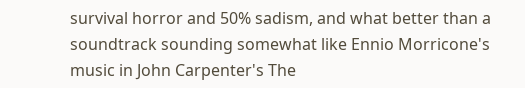survival horror and 50% sadism, and what better than a soundtrack sounding somewhat like Ennio Morricone's music in John Carpenter's The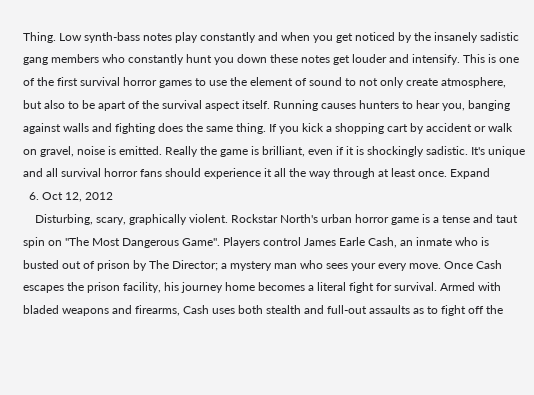Thing. Low synth-bass notes play constantly and when you get noticed by the insanely sadistic gang members who constantly hunt you down these notes get louder and intensify. This is one of the first survival horror games to use the element of sound to not only create atmosphere, but also to be apart of the survival aspect itself. Running causes hunters to hear you, banging against walls and fighting does the same thing. If you kick a shopping cart by accident or walk on gravel, noise is emitted. Really the game is brilliant, even if it is shockingly sadistic. It's unique and all survival horror fans should experience it all the way through at least once. Expand
  6. Oct 12, 2012
    Disturbing, scary, graphically violent. Rockstar North's urban horror game is a tense and taut spin on "The Most Dangerous Game". Players control James Earle Cash, an inmate who is busted out of prison by The Director; a mystery man who sees your every move. Once Cash escapes the prison facility, his journey home becomes a literal fight for survival. Armed with bladed weapons and firearms, Cash uses both stealth and full-out assaults as to fight off the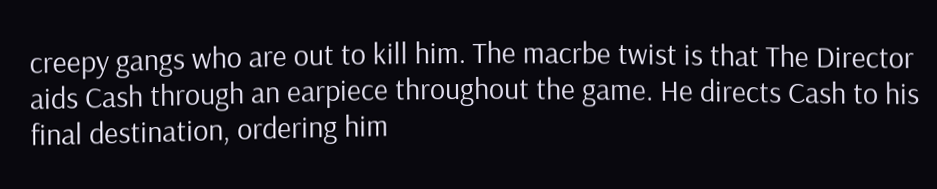creepy gangs who are out to kill him. The macrbe twist is that The Director aids Cash through an earpiece throughout the game. He directs Cash to his final destination, ordering him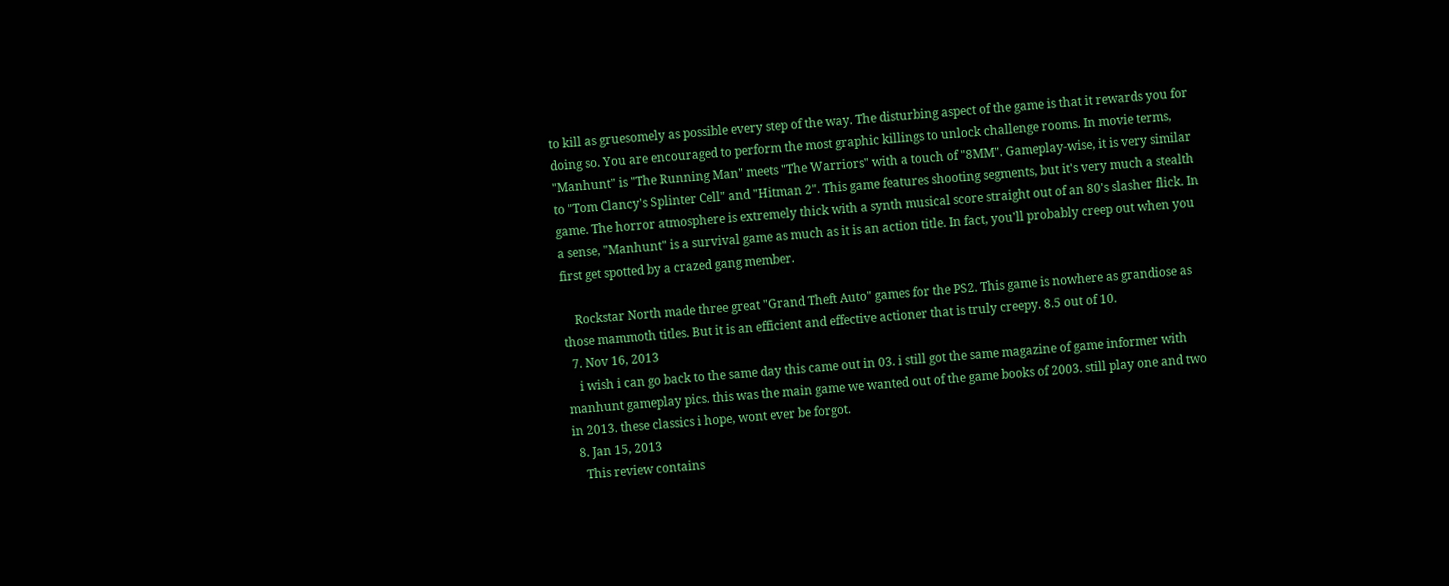to kill as gruesomely as possible every step of the way. The disturbing aspect of the game is that it rewards you for doing so. You are encouraged to perform the most graphic killings to unlock challenge rooms. In movie terms, "Manhunt" is "The Running Man" meets "The Warriors" with a touch of "8MM". Gameplay-wise, it is very similar to "Tom Clancy's Splinter Cell" and "Hitman 2". This game features shooting segments, but it's very much a stealth game. The horror atmosphere is extremely thick with a synth musical score straight out of an 80's slasher flick. In a sense, "Manhunt" is a survival game as much as it is an action title. In fact, you'll probably creep out when you first get spotted by a crazed gang member.

    Rockstar North made three great "Grand Theft Auto" games for the PS2. This game is nowhere as grandiose as those mammoth titles. But it is an efficient and effective actioner that is truly creepy. 8.5 out of 10.
  7. Nov 16, 2013
    i wish i can go back to the same day this came out in 03. i still got the same magazine of game informer with manhunt gameplay pics. this was the main game we wanted out of the game books of 2003. still play one and two in 2013. these classics i hope, wont ever be forgot.
  8. Jan 15, 2013
    This review contains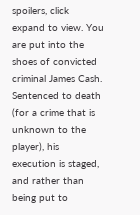spoilers, click expand to view. You are put into the shoes of convicted criminal James Cash. Sentenced to death (for a crime that is unknown to the player), his execution is staged, and rather than being put to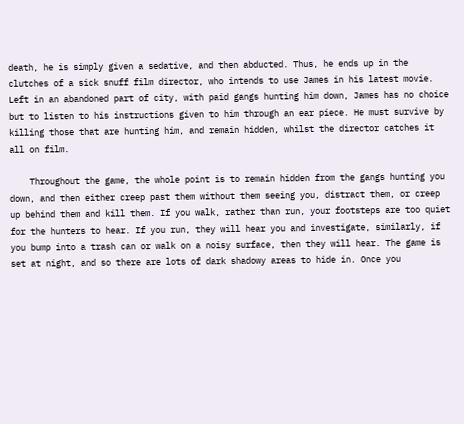death, he is simply given a sedative, and then abducted. Thus, he ends up in the clutches of a sick snuff film director, who intends to use James in his latest movie. Left in an abandoned part of city, with paid gangs hunting him down, James has no choice but to listen to his instructions given to him through an ear piece. He must survive by killing those that are hunting him, and remain hidden, whilst the director catches it all on film.

    Throughout the game, the whole point is to remain hidden from the gangs hunting you down, and then either creep past them without them seeing you, distract them, or creep up behind them and kill them. If you walk, rather than run, your footsteps are too quiet for the hunters to hear. If you run, they will hear you and investigate, similarly, if you bump into a trash can or walk on a noisy surface, then they will hear. The game is set at night, and so there are lots of dark shadowy areas to hide in. Once you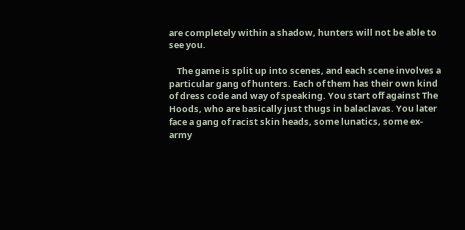are completely within a shadow, hunters will not be able to see you.

    The game is split up into scenes, and each scene involves a particular gang of hunters. Each of them has their own kind of dress code and way of speaking. You start off against The Hoods, who are basically just thugs in balaclavas. You later face a gang of racist skin heads, some lunatics, some ex-army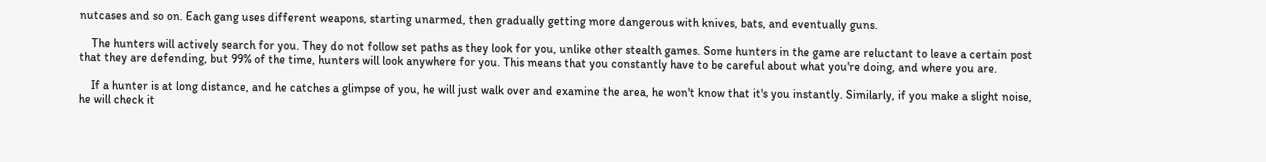nutcases and so on. Each gang uses different weapons, starting unarmed, then gradually getting more dangerous with knives, bats, and eventually guns.

    The hunters will actively search for you. They do not follow set paths as they look for you, unlike other stealth games. Some hunters in the game are reluctant to leave a certain post that they are defending, but 99% of the time, hunters will look anywhere for you. This means that you constantly have to be careful about what you're doing, and where you are.

    If a hunter is at long distance, and he catches a glimpse of you, he will just walk over and examine the area, he won't know that it's you instantly. Similarly, if you make a slight noise, he will check it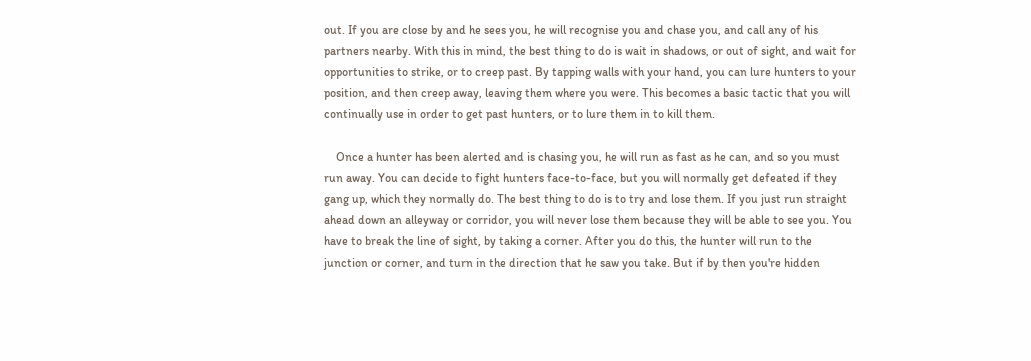out. If you are close by and he sees you, he will recognise you and chase you, and call any of his partners nearby. With this in mind, the best thing to do is wait in shadows, or out of sight, and wait for opportunities to strike, or to creep past. By tapping walls with your hand, you can lure hunters to your position, and then creep away, leaving them where you were. This becomes a basic tactic that you will continually use in order to get past hunters, or to lure them in to kill them.

    Once a hunter has been alerted and is chasing you, he will run as fast as he can, and so you must run away. You can decide to fight hunters face-to-face, but you will normally get defeated if they gang up, which they normally do. The best thing to do is to try and lose them. If you just run straight ahead down an alleyway or corridor, you will never lose them because they will be able to see you. You have to break the line of sight, by taking a corner. After you do this, the hunter will run to the junction or corner, and turn in the direction that he saw you take. But if by then you're hidden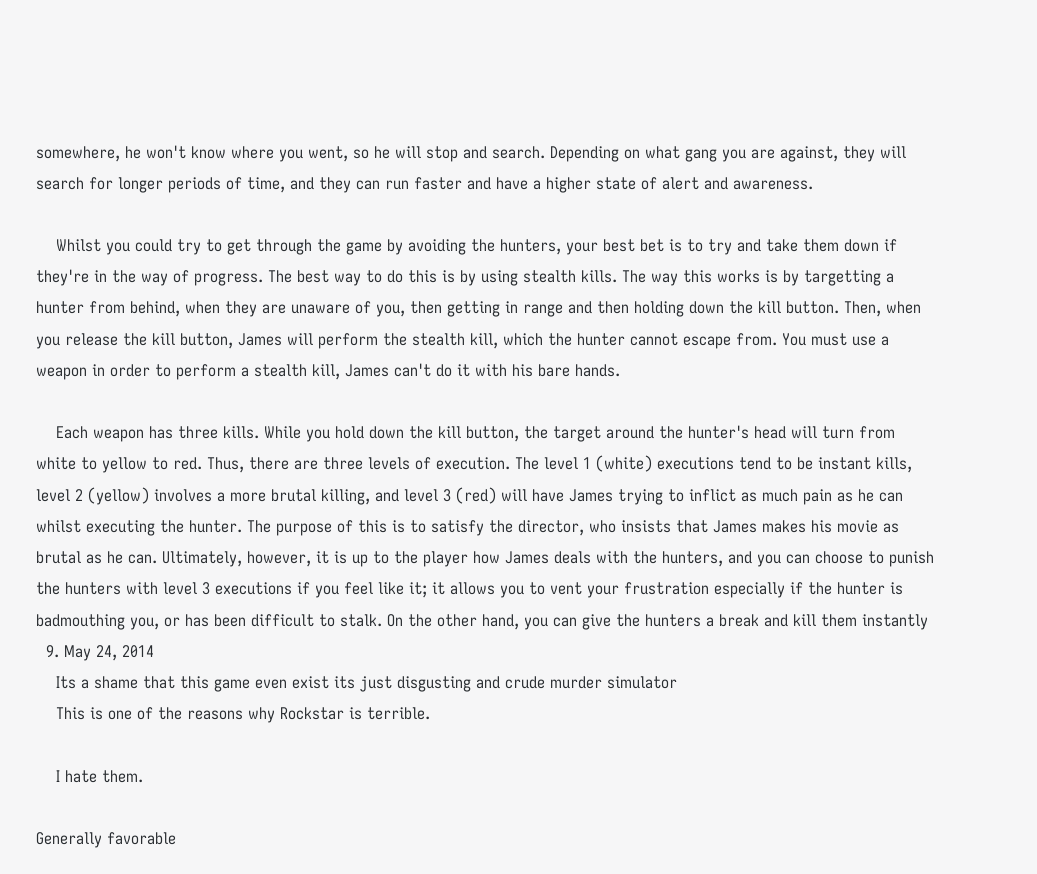somewhere, he won't know where you went, so he will stop and search. Depending on what gang you are against, they will search for longer periods of time, and they can run faster and have a higher state of alert and awareness.

    Whilst you could try to get through the game by avoiding the hunters, your best bet is to try and take them down if they're in the way of progress. The best way to do this is by using stealth kills. The way this works is by targetting a hunter from behind, when they are unaware of you, then getting in range and then holding down the kill button. Then, when you release the kill button, James will perform the stealth kill, which the hunter cannot escape from. You must use a weapon in order to perform a stealth kill, James can't do it with his bare hands.

    Each weapon has three kills. While you hold down the kill button, the target around the hunter's head will turn from white to yellow to red. Thus, there are three levels of execution. The level 1 (white) executions tend to be instant kills, level 2 (yellow) involves a more brutal killing, and level 3 (red) will have James trying to inflict as much pain as he can whilst executing the hunter. The purpose of this is to satisfy the director, who insists that James makes his movie as brutal as he can. Ultimately, however, it is up to the player how James deals with the hunters, and you can choose to punish the hunters with level 3 executions if you feel like it; it allows you to vent your frustration especially if the hunter is badmouthing you, or has been difficult to stalk. On the other hand, you can give the hunters a break and kill them instantly
  9. May 24, 2014
    Its a shame that this game even exist its just disgusting and crude murder simulator
    This is one of the reasons why Rockstar is terrible.

    I hate them.

Generally favorable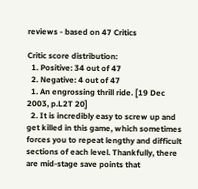reviews - based on 47 Critics

Critic score distribution:
  1. Positive: 34 out of 47
  2. Negative: 4 out of 47
  1. An engrossing thrill ride. [19 Dec 2003, p.L2T 20]
  2. It is incredibly easy to screw up and get killed in this game, which sometimes forces you to repeat lengthy and difficult sections of each level. Thankfully, there are mid-stage save points that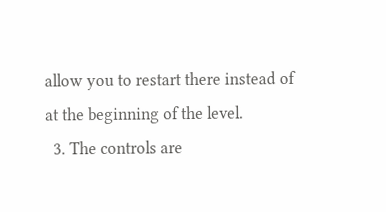allow you to restart there instead of at the beginning of the level.
  3. The controls are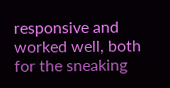responsive and worked well, both for the sneaking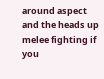around aspect and the heads up melee fighting if you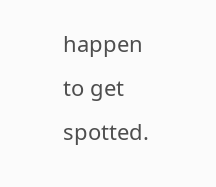happen to get spotted.